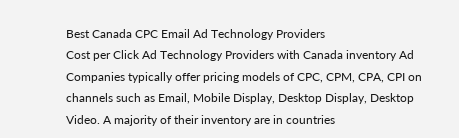Best Canada CPC Email Ad Technology Providers
Cost per Click Ad Technology Providers with Canada inventory Ad Companies typically offer pricing models of CPC, CPM, CPA, CPI on channels such as Email, Mobile Display, Desktop Display, Desktop Video. A majority of their inventory are in countries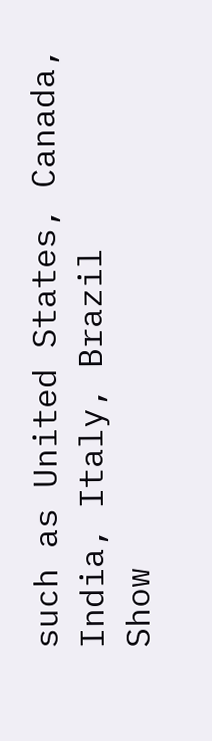such as United States, Canada, India, Italy, Brazil
Show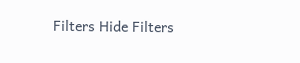Filters Hide Filters